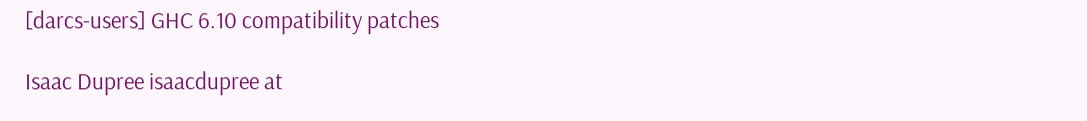[darcs-users] GHC 6.10 compatibility patches

Isaac Dupree isaacdupree at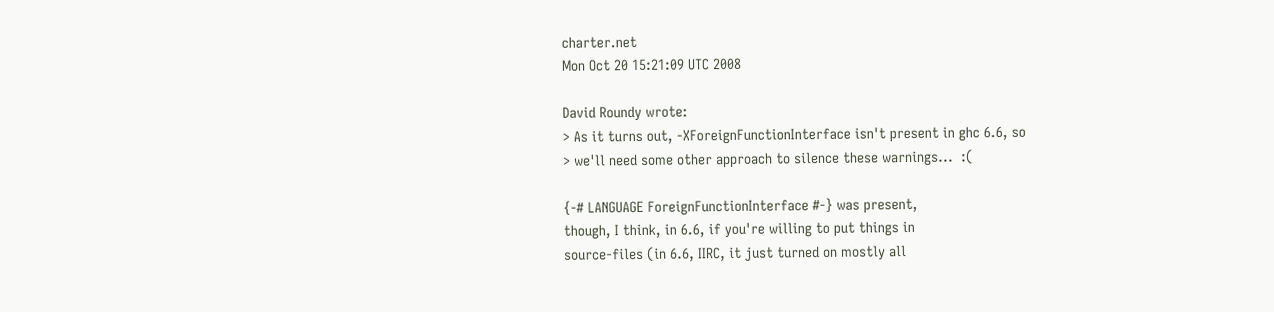charter.net
Mon Oct 20 15:21:09 UTC 2008

David Roundy wrote:
> As it turns out, -XForeignFunctionInterface isn't present in ghc 6.6, so
> we'll need some other approach to silence these warnings...  :(

{-# LANGUAGE ForeignFunctionInterface #-} was present,
though, I think, in 6.6, if you're willing to put things in
source-files (in 6.6, IIRC, it just turned on mostly all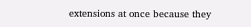extensions at once because they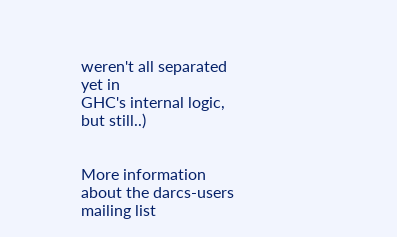weren't all separated yet in
GHC's internal logic, but still..)


More information about the darcs-users mailing list